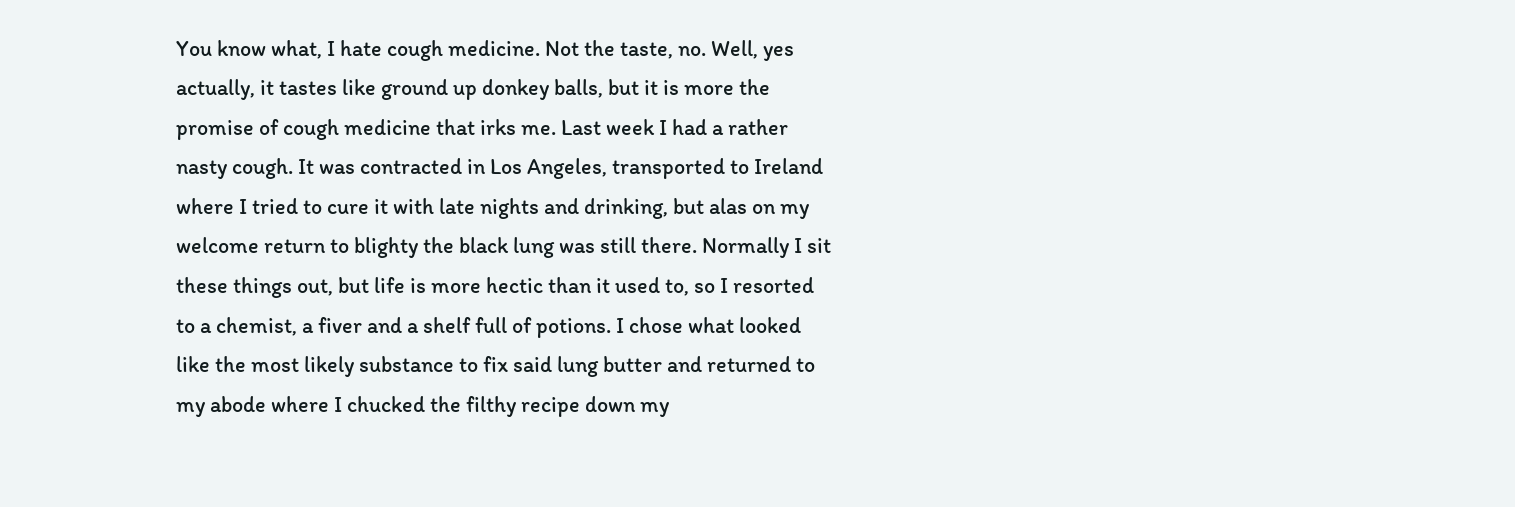You know what, I hate cough medicine. Not the taste, no. Well, yes actually, it tastes like ground up donkey balls, but it is more the promise of cough medicine that irks me. Last week I had a rather nasty cough. It was contracted in Los Angeles, transported to Ireland where I tried to cure it with late nights and drinking, but alas on my welcome return to blighty the black lung was still there. Normally I sit these things out, but life is more hectic than it used to, so I resorted to a chemist, a fiver and a shelf full of potions. I chose what looked like the most likely substance to fix said lung butter and returned to my abode where I chucked the filthy recipe down my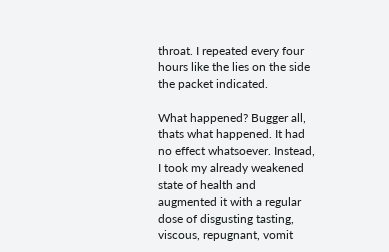throat. I repeated every four hours like the lies on the side the packet indicated.

What happened? Bugger all, thats what happened. It had no effect whatsoever. Instead, I took my already weakened state of health and augmented it with a regular dose of disgusting tasting, viscous, repugnant, vomit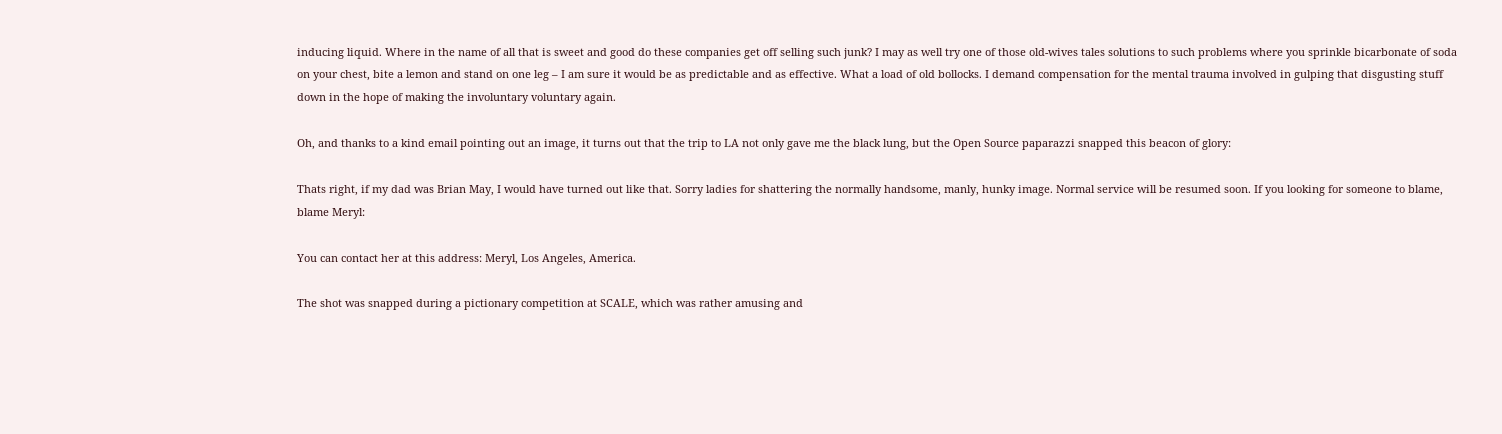inducing liquid. Where in the name of all that is sweet and good do these companies get off selling such junk? I may as well try one of those old-wives tales solutions to such problems where you sprinkle bicarbonate of soda on your chest, bite a lemon and stand on one leg – I am sure it would be as predictable and as effective. What a load of old bollocks. I demand compensation for the mental trauma involved in gulping that disgusting stuff down in the hope of making the involuntary voluntary again.

Oh, and thanks to a kind email pointing out an image, it turns out that the trip to LA not only gave me the black lung, but the Open Source paparazzi snapped this beacon of glory:

Thats right, if my dad was Brian May, I would have turned out like that. Sorry ladies for shattering the normally handsome, manly, hunky image. Normal service will be resumed soon. If you looking for someone to blame, blame Meryl:

You can contact her at this address: Meryl, Los Angeles, America.

The shot was snapped during a pictionary competition at SCALE, which was rather amusing and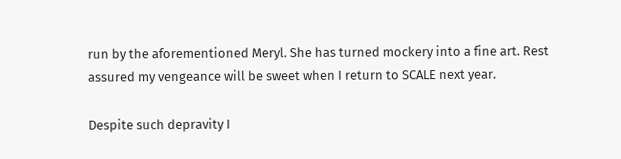run by the aforementioned Meryl. She has turned mockery into a fine art. Rest assured my vengeance will be sweet when I return to SCALE next year.

Despite such depravity I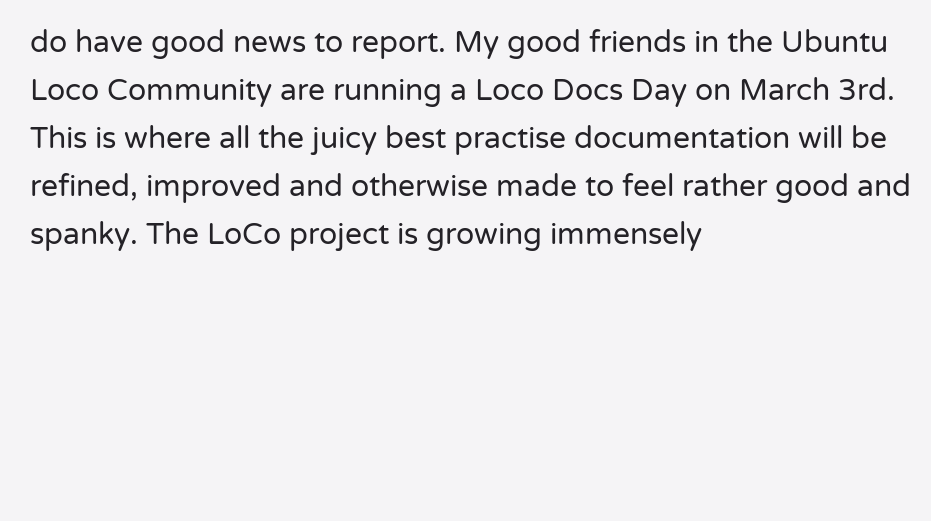do have good news to report. My good friends in the Ubuntu Loco Community are running a Loco Docs Day on March 3rd. This is where all the juicy best practise documentation will be refined, improved and otherwise made to feel rather good and spanky. The LoCo project is growing immensely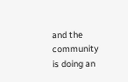and the community is doing an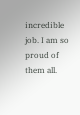incredible job. I am so proud of them all.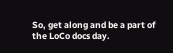So, get along and be a part of the LoCo docs day.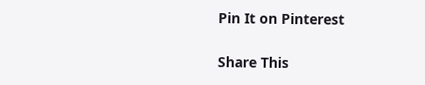Pin It on Pinterest

Share This